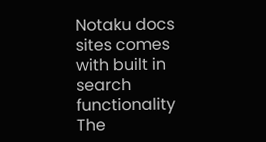Notaku docs sites comes with built in search functionality
The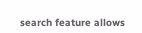search feature allows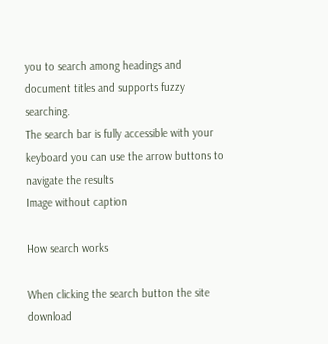you to search among headings and document titles and supports fuzzy searching.
The search bar is fully accessible with your keyboard you can use the arrow buttons to navigate the results
Image without caption

How search works

When clicking the search button the site download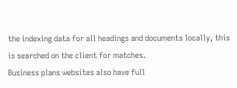the indexing data for all headings and documents locally, this is searched on the client for matches.
Business plans websites also have full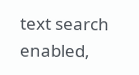text search enabled,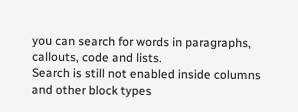you can search for words in paragraphs, callouts, code and lists.
Search is still not enabled inside columns and other block types